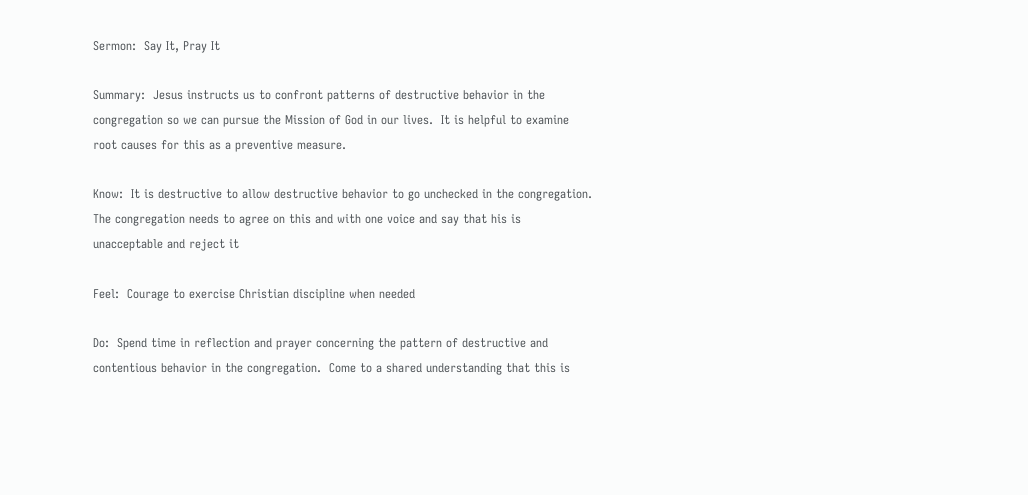Sermon:  Say It, Pray It

Summary:  Jesus instructs us to confront patterns of destructive behavior in the
congregation so we can pursue the Mission of God in our lives.  It is helpful to examine
root causes for this as a preventive measure.

Know:  It is destructive to allow destructive behavior to go unchecked in the congregation.
The congregation needs to agree on this and with one voice and say that his is
unacceptable and reject it

Feel:  Courage to exercise Christian discipline when needed

Do:  Spend time in reflection and prayer concerning the pattern of destructive and
contentious behavior in the congregation.  Come to a shared understanding that this is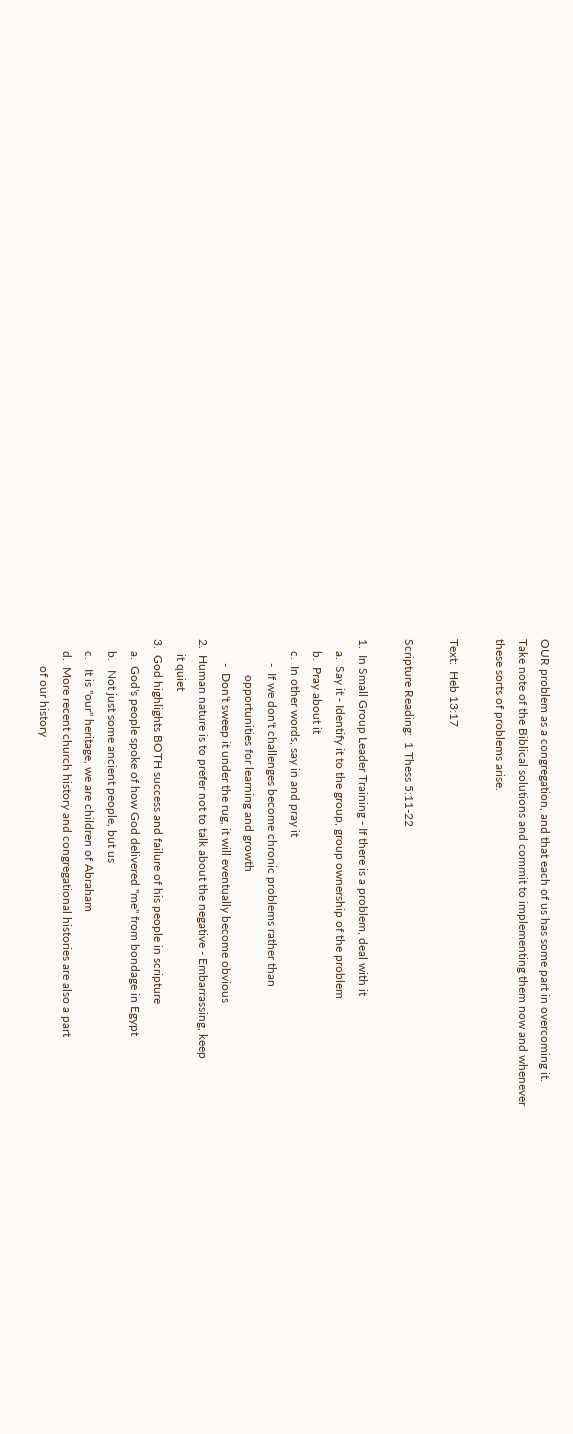OUR problem as a congregation, and that each of us has some part in overcoming it.
Take note of the Biblical solutions and commit to implementing them now and whenever
these sorts of problems arise.

Text:  Heb 13:17

Scripture Reading:  1 Thess 5:11-22

1.  In Small Group Leader Training - If there is a problem, deal with it
    a.  Say it - Identify it to the group, group ownership of the problem
    b.  Pray about it
    c.  In other words, say in and pray it
        -  If we don't challenges become chronic problems rather than
            opportunities for learning and growth
        -  Don't sweep it under the rug, it will eventually become obvious
2.  Human nature is to prefer not to talk about the negative - Embarrassing, keep
     it quiet
3.  God highlights BOTH success and failure of his people in scripture
    a.  God's people spoke of how God delivered "me" from bondage in Egypt
    b.   Not just some ancient people, but us
    c.   It is "our" heritage, we are children of Abraham
    d.  More recent church history and congregational histories are also a part
         of our history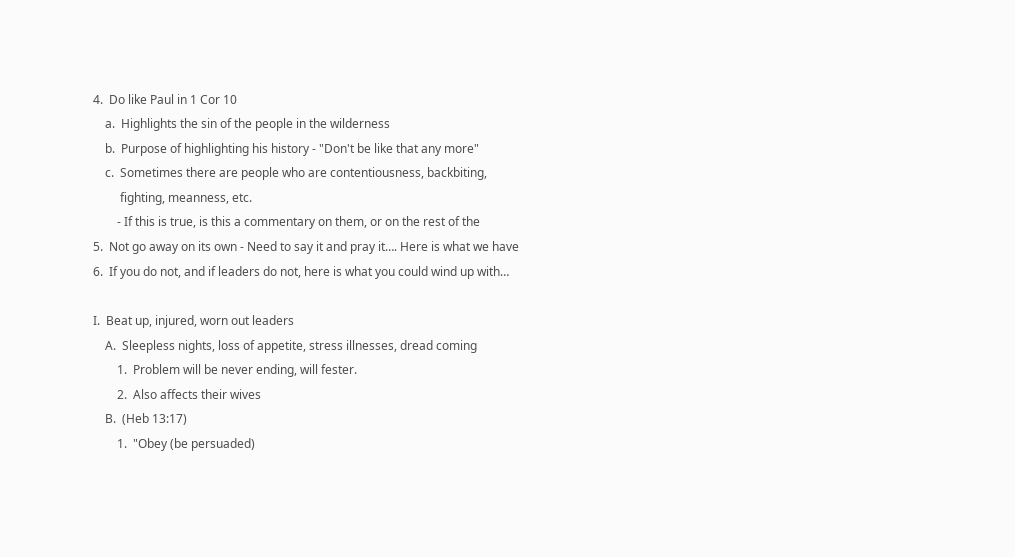4.  Do like Paul in 1 Cor 10
    a.  Highlights the sin of the people in the wilderness
    b.  Purpose of highlighting his history - "Don't be like that any more"
    c.  Sometimes there are people who are contentiousness, backbiting,
         fighting, meanness, etc.
        - If this is true, is this a commentary on them, or on the rest of the
5.  Not go away on its own - Need to say it and pray it…. Here is what we have
6.  If you do not, and if leaders do not, here is what you could wind up with…

I.  Beat up, injured, worn out leaders
    A.  Sleepless nights, loss of appetite, stress illnesses, dread coming
        1.  Problem will be never ending, will fester.
        2.  Also affects their wives
    B.  (Heb 13:17)
        1.  "Obey (be persuaded)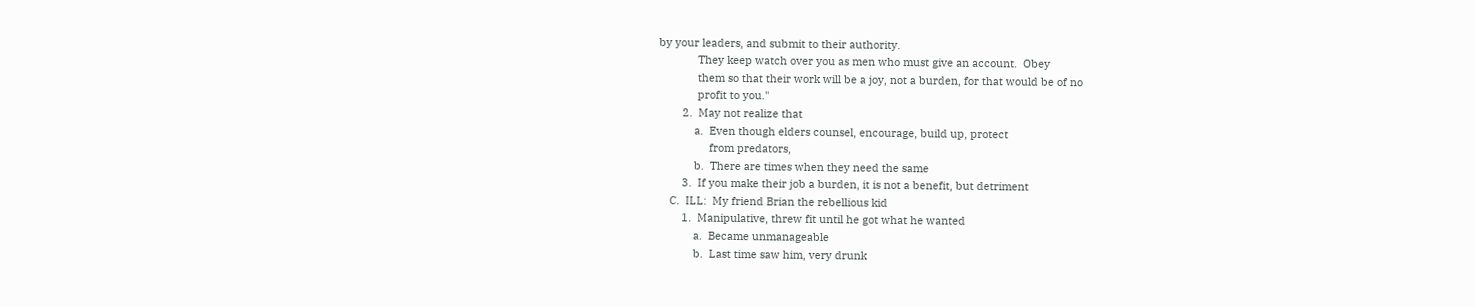by your leaders, and submit to their authority.
             They keep watch over you as men who must give an account.  Obey
             them so that their work will be a joy, not a burden, for that would be of no
             profit to you."
        2.  May not realize that
            a.  Even though elders counsel, encourage, build up, protect
                 from predators,
            b.  There are times when they need the same
        3.  If you make their job a burden, it is not a benefit, but detriment
    C.  ILL:  My friend Brian the rebellious kid
        1.  Manipulative, threw fit until he got what he wanted
            a.  Became unmanageable
            b.  Last time saw him, very drunk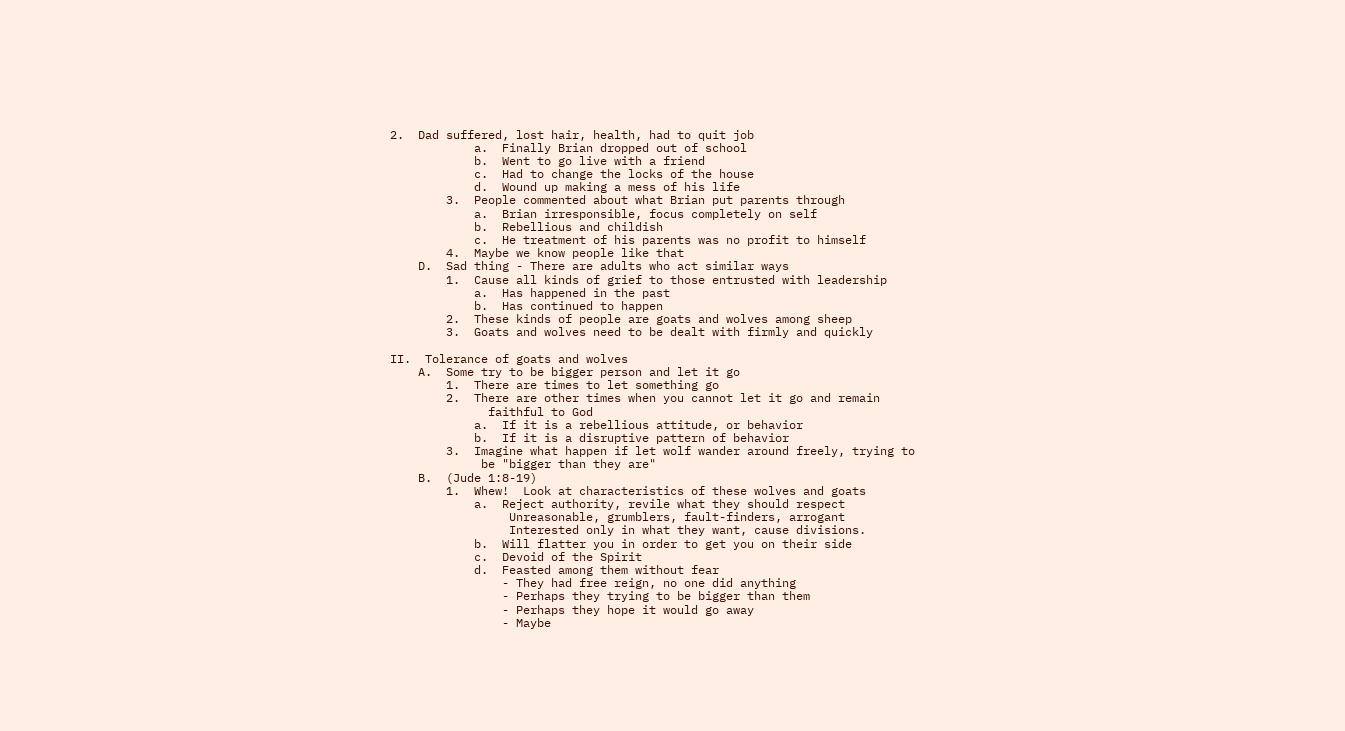2.  Dad suffered, lost hair, health, had to quit job
            a.  Finally Brian dropped out of school
            b.  Went to go live with a friend
            c.  Had to change the locks of the house
            d.  Wound up making a mess of his life
        3.  People commented about what Brian put parents through
            a.  Brian irresponsible, focus completely on self
            b.  Rebellious and childish
            c.  He treatment of his parents was no profit to himself
        4.  Maybe we know people like that
    D.  Sad thing - There are adults who act similar ways
        1.  Cause all kinds of grief to those entrusted with leadership
            a.  Has happened in the past
            b.  Has continued to happen
        2.  These kinds of people are goats and wolves among sheep
        3.  Goats and wolves need to be dealt with firmly and quickly

II.  Tolerance of goats and wolves
    A.  Some try to be bigger person and let it go
        1.  There are times to let something go
        2.  There are other times when you cannot let it go and remain
              faithful to God
            a.  If it is a rebellious attitude, or behavior
            b.  If it is a disruptive pattern of behavior
        3.  Imagine what happen if let wolf wander around freely, trying to
             be "bigger than they are"
    B.  (Jude 1:8-19)
        1.  Whew!  Look at characteristics of these wolves and goats
            a.  Reject authority, revile what they should respect
                 Unreasonable, grumblers, fault-finders, arrogant
                 Interested only in what they want, cause divisions.
            b.  Will flatter you in order to get you on their side
            c.  Devoid of the Spirit
            d.  Feasted among them without fear
                - They had free reign, no one did anything
                - Perhaps they trying to be bigger than them
                - Perhaps they hope it would go away
                - Maybe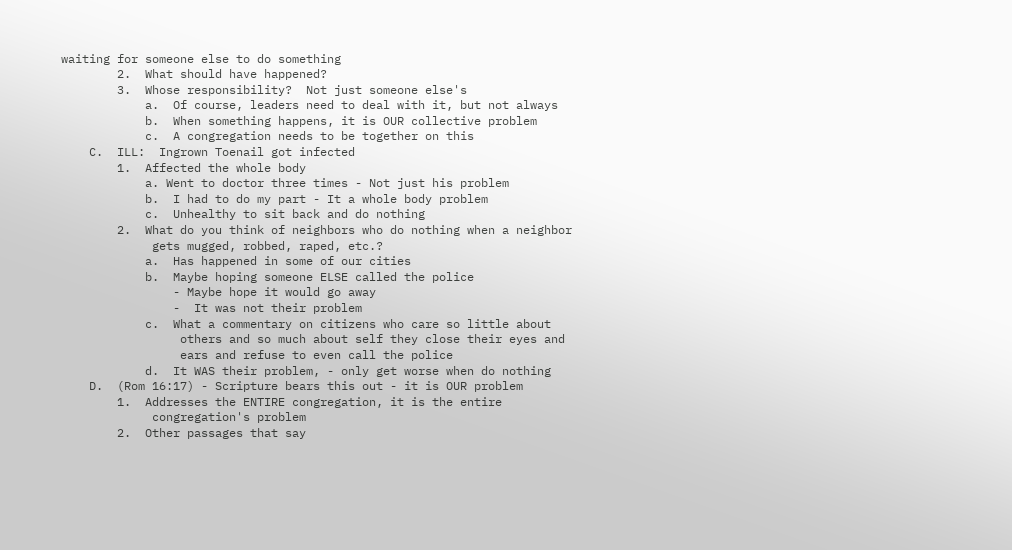waiting for someone else to do something
        2.  What should have happened?
        3.  Whose responsibility?  Not just someone else's
            a.  Of course, leaders need to deal with it, but not always
            b.  When something happens, it is OUR collective problem
            c.  A congregation needs to be together on this
    C.  ILL:  Ingrown Toenail got infected
        1.  Affected the whole body
            a. Went to doctor three times - Not just his problem
            b.  I had to do my part - It a whole body problem
            c.  Unhealthy to sit back and do nothing
        2.  What do you think of neighbors who do nothing when a neighbor
             gets mugged, robbed, raped, etc.?
            a.  Has happened in some of our cities
            b.  Maybe hoping someone ELSE called the police
                - Maybe hope it would go away
                -  It was not their problem
            c.  What a commentary on citizens who care so little about
                 others and so much about self they close their eyes and
                 ears and refuse to even call the police
            d.  It WAS their problem, - only get worse when do nothing
    D.  (Rom 16:17) - Scripture bears this out - it is OUR problem
        1.  Addresses the ENTIRE congregation, it is the entire
             congregation's problem
        2.  Other passages that say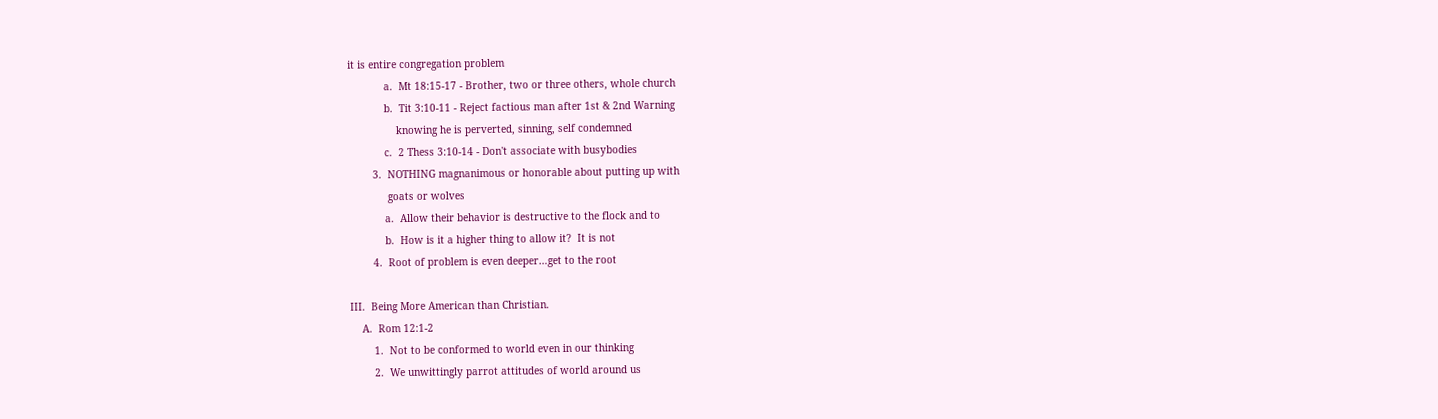it is entire congregation problem
            a.  Mt 18:15-17 - Brother, two or three others, whole church
            b.  Tit 3:10-11 - Reject factious man after 1st & 2nd Warning
                knowing he is perverted, sinning, self condemned
            c.  2 Thess 3:10-14 - Don't associate with busybodies
        3.  NOTHING magnanimous or honorable about putting up with
             goats or wolves
            a.  Allow their behavior is destructive to the flock and to
            b.  How is it a higher thing to allow it?  It is not
        4.  Root of problem is even deeper…get to the root

III.  Being More American than Christian.
    A.  Rom 12:1-2
        1.  Not to be conformed to world even in our thinking
        2.  We unwittingly parrot attitudes of world around us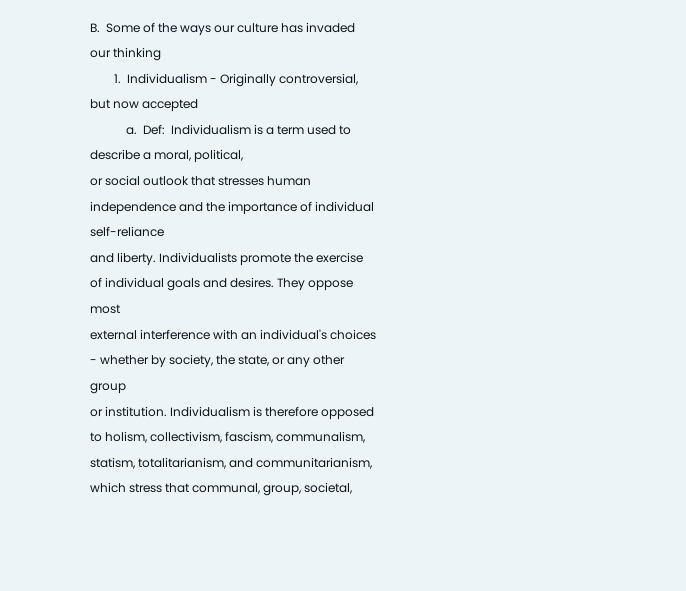B.  Some of the ways our culture has invaded our thinking
        1.  Individualism - Originally controversial, but now accepted
            a.  Def:  Individualism is a term used to describe a moral, political,
or social outlook that stresses human independence and the importance of individual self-reliance
and liberty. Individualists promote the exercise of individual goals and desires. They oppose most
external interference with an individual's choices - whether by society, the state, or any other group
or institution. Individualism is therefore opposed to holism, collectivism, fascism, communalism,
statism, totalitarianism, and communitarianism, which stress that communal, group, societal,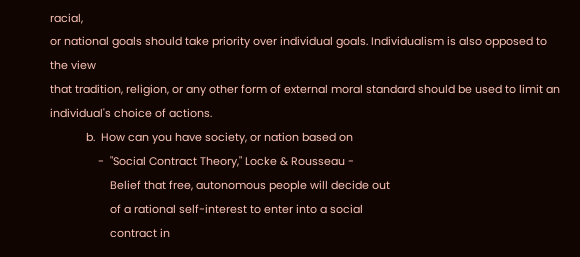racial,
or national goals should take priority over individual goals. Individualism is also opposed to the view
that tradition, religion, or any other form of external moral standard should be used to limit an
individual's choice of actions.
            b.  How can you have society, or nation based on
                -  "Social Contract Theory," Locke & Rousseau -
                    Belief that free, autonomous people will decide out
                    of a rational self-interest to enter into a social
                    contract in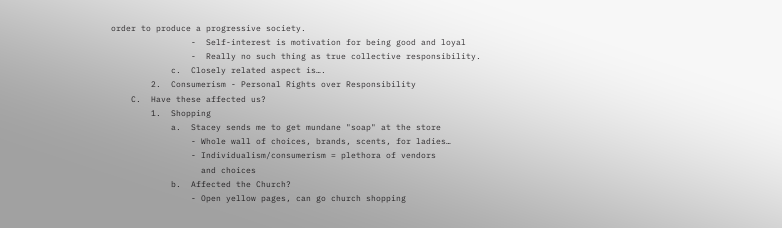order to produce a progressive society.
                -  Self-interest is motivation for being good and loyal
                -  Really no such thing as true collective responsibility.
            c.  Closely related aspect is….
        2.  Consumerism - Personal Rights over Responsibility
    C.  Have these affected us?
        1.  Shopping
            a.  Stacey sends me to get mundane "soap" at the store
                - Whole wall of choices, brands, scents, for ladies…
                - Individualism/consumerism = plethora of vendors
                  and choices
            b.  Affected the Church?
                - Open yellow pages, can go church shopping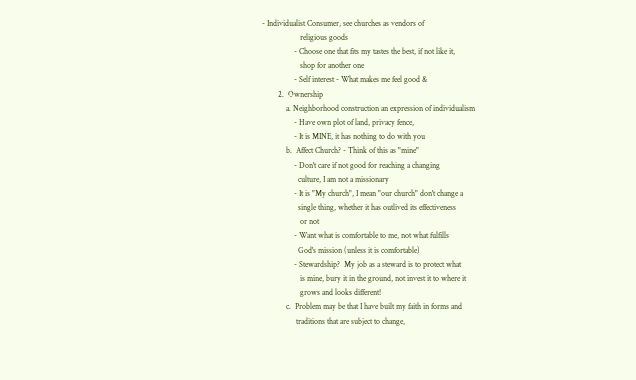- Individualist Consumer, see churches as vendors of
                   religious goods
                - Choose one that fits my tastes the best, if not like it,
                   shop for another one
                - Self interest - What makes me feel good &
        2.  Ownership
            a. Neighborhood construction an expression of individualism
                - Have own plot of land, privacy fence,
                - It is MINE, it has nothing to do with you
            b.  Affect Church? - Think of this as "mine"
                - Don't care if not good for reaching a changing
                  culture, I am not a missionary
                - It is "My church", I mean "our church" don't change a
                  single thing, whether it has outlived its effectiveness
                   or not
                - Want what is comfortable to me, not what fulfills
                  God's mission (unless it is comfortable)
                - Stewardship?  My job as a steward is to protect what
                   is mine, bury it in the ground, not invest it to where it
                   grows and looks different!
            c.  Problem may be that I have built my faith in forms and
                 traditions that are subject to change,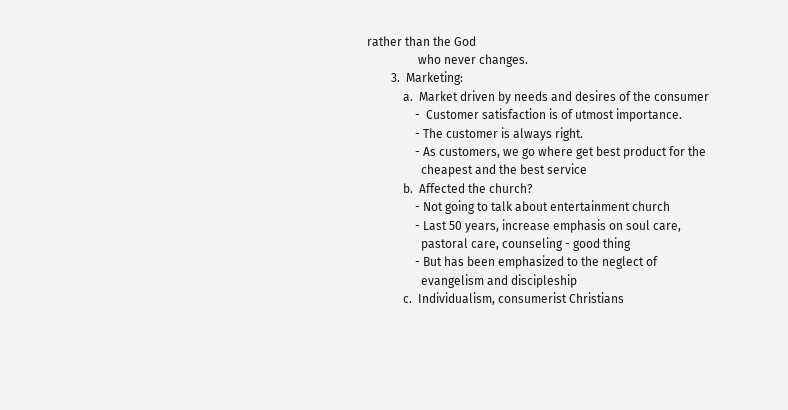rather than the God
                 who never changes.
        3.  Marketing:
            a.  Market driven by needs and desires of the consumer
                -  Customer satisfaction is of utmost importance.
                - The customer is always right.
                - As customers, we go where get best product for the
                  cheapest and the best service
            b.  Affected the church?
                - Not going to talk about entertainment church
                - Last 50 years, increase emphasis on soul care,
                  pastoral care, counseling - good thing
                - But has been emphasized to the neglect of
                  evangelism and discipleship
            c.  Individualism, consumerist Christians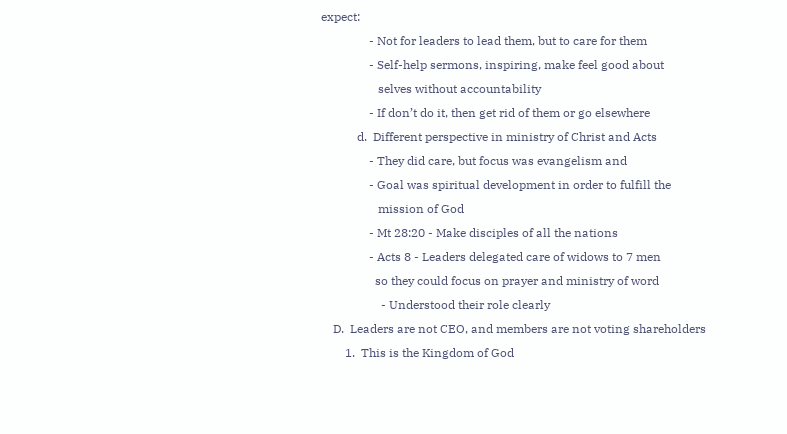expect:
                - Not for leaders to lead them, but to care for them
                - Self-help sermons, inspiring, make feel good about
                   selves without accountability
                - If don’t do it, then get rid of them or go elsewhere
            d.  Different perspective in ministry of Christ and Acts
                - They did care, but focus was evangelism and
                - Goal was spiritual development in order to fulfill the
                   mission of God
                - Mt 28:20 - Make disciples of all the nations
                - Acts 8 - Leaders delegated care of widows to 7 men
                  so they could focus on prayer and ministry of word
                    - Understood their role clearly
    D.  Leaders are not CEO, and members are not voting shareholders
        1.  This is the Kingdom of God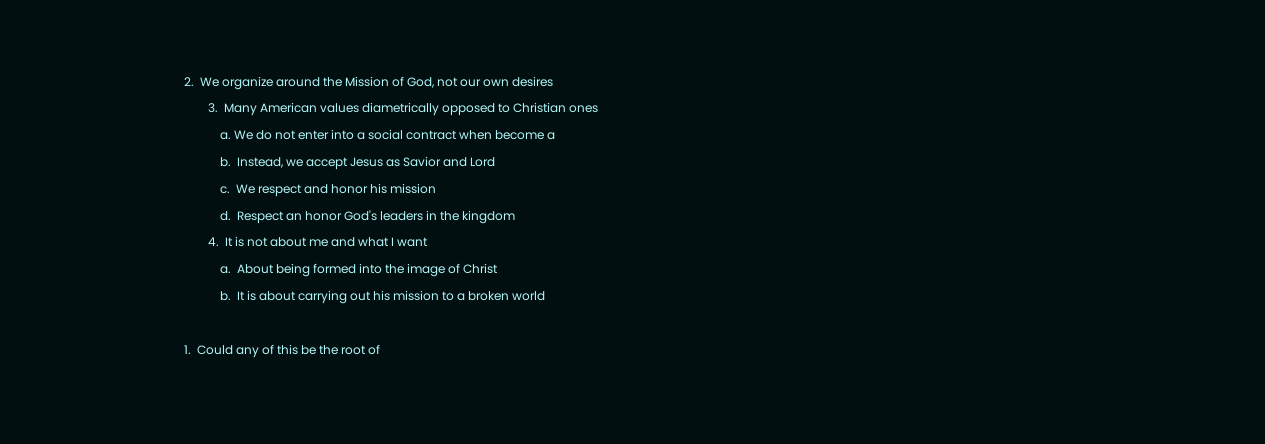2.  We organize around the Mission of God, not our own desires
        3.  Many American values diametrically opposed to Christian ones
            a. We do not enter into a social contract when become a
            b.  Instead, we accept Jesus as Savior and Lord
            c.  We respect and honor his mission
            d.  Respect an honor God's leaders in the kingdom
        4.  It is not about me and what I want
            a.  About being formed into the image of Christ
            b.  It is about carrying out his mission to a broken world

1.  Could any of this be the root of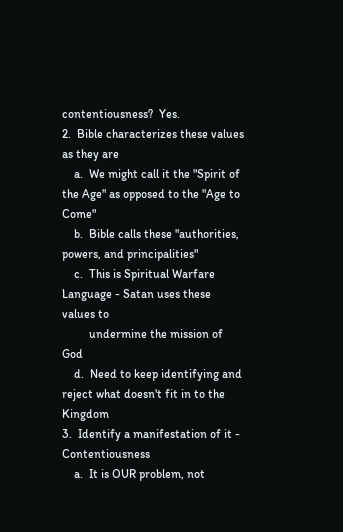contentiousness?  Yes.
2.  Bible characterizes these values as they are
    a.  We might call it the "Spirit of the Age" as opposed to the "Age to Come"
    b.  Bible calls these "authorities, powers, and principalities"
    c.  This is Spiritual Warfare Language - Satan uses these values to
         undermine the mission of God
    d.  Need to keep identifying and reject what doesn't fit in to the Kingdom
3.  Identify a manifestation of it - Contentiousness
    a.  It is OUR problem, not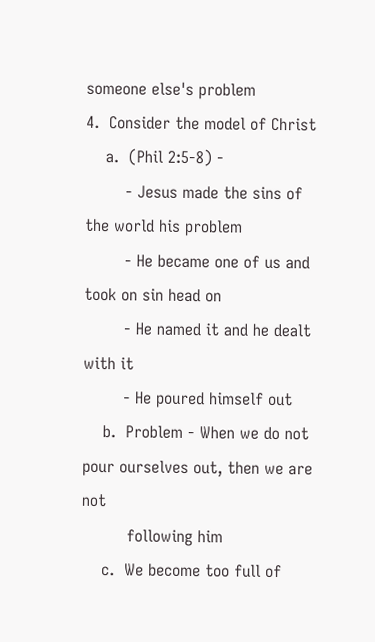someone else's problem
4.  Consider the model of Christ
    a.  (Phil 2:5-8) -
        - Jesus made the sins of the world his problem
        - He became one of us and took on sin head on
        - He named it and he dealt with it
        - He poured himself out
    b.  Problem - When we do not pour ourselves out, then we are not
         following him
    c.  We become too full of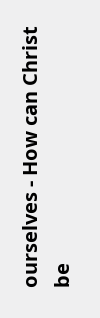ourselves - How can Christ be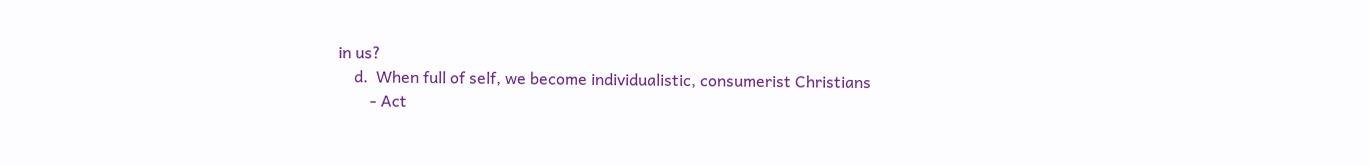in us?
    d.  When full of self, we become individualistic, consumerist Christians
        - Act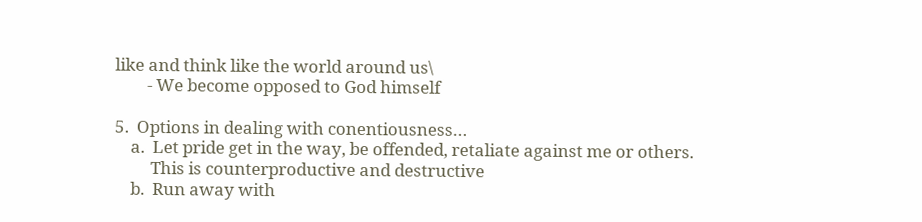like and think like the world around us\
        - We become opposed to God himself

5.  Options in dealing with conentiousness…
    a.  Let pride get in the way, be offended, retaliate against me or others.
         This is counterproductive and destructive
    b.  Run away with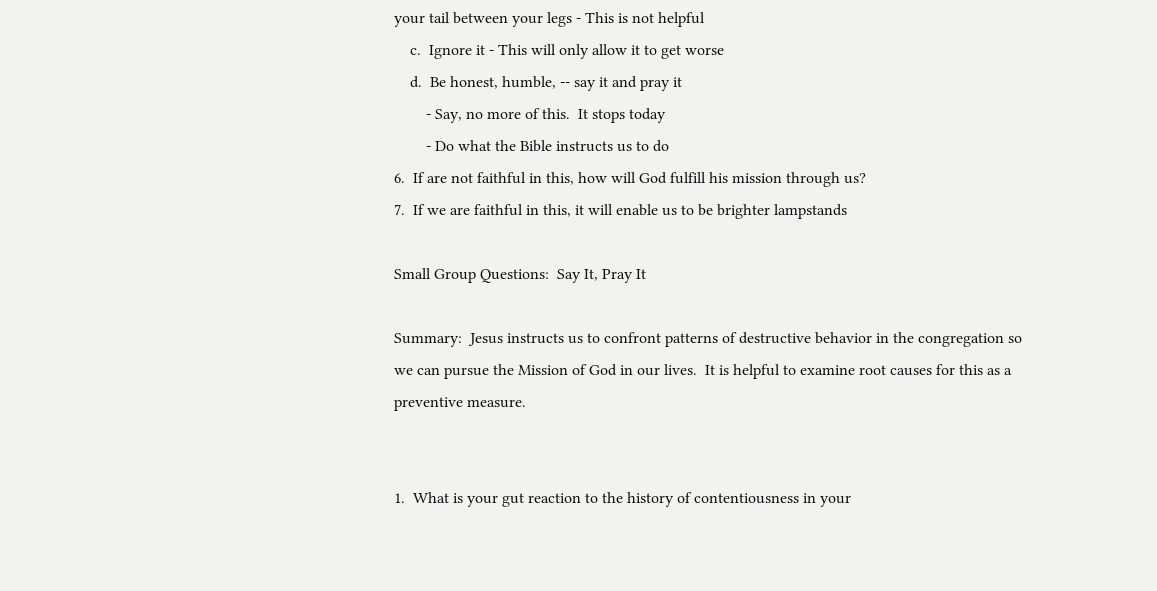your tail between your legs - This is not helpful
    c.  Ignore it - This will only allow it to get worse
    d.  Be honest, humble, -- say it and pray it
        - Say, no more of this.  It stops today
        - Do what the Bible instructs us to do
6.  If are not faithful in this, how will God fulfill his mission through us?
7.  If we are faithful in this, it will enable us to be brighter lampstands

Small Group Questions:  Say It, Pray It

Summary:  Jesus instructs us to confront patterns of destructive behavior in the congregation so
we can pursue the Mission of God in our lives.  It is helpful to examine root causes for this as a
preventive measure.


1.  What is your gut reaction to the history of contentiousness in your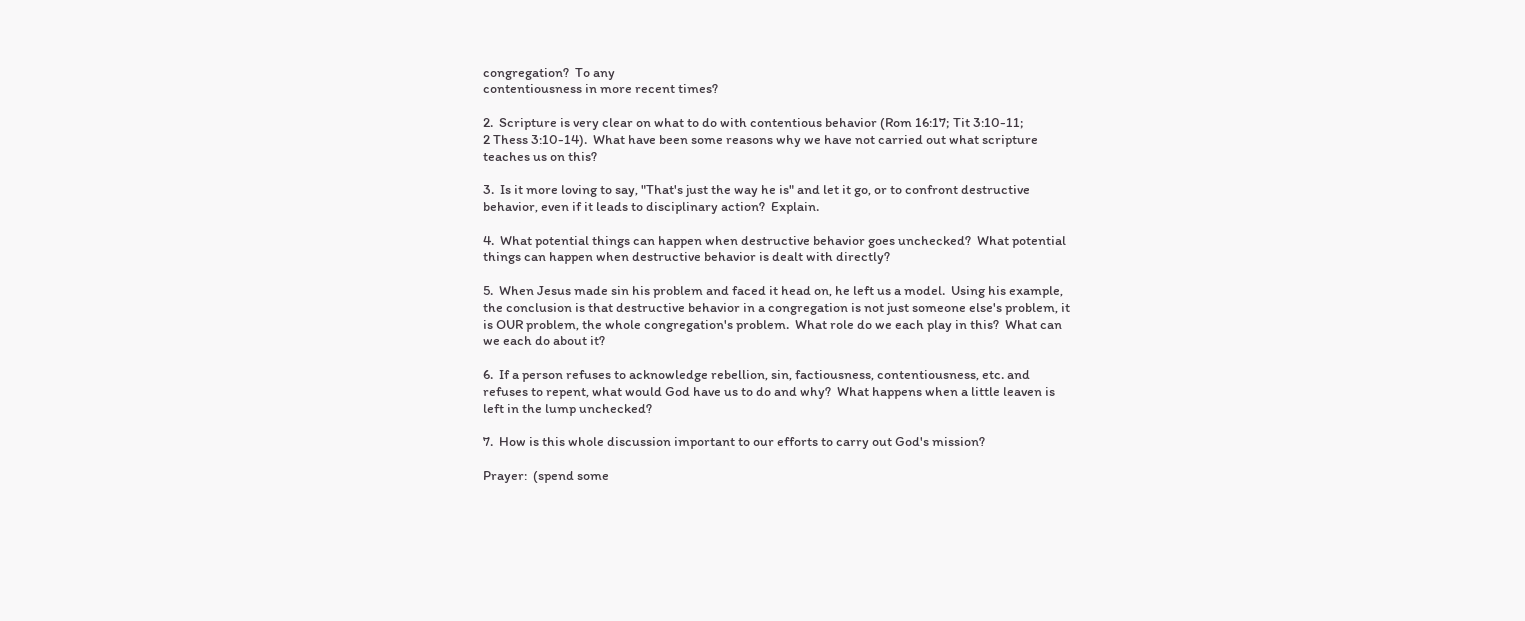congregation?  To any
contentiousness in more recent times?

2.  Scripture is very clear on what to do with contentious behavior (Rom 16:17; Tit 3:10-11;
2 Thess 3:10-14).  What have been some reasons why we have not carried out what scripture
teaches us on this?

3.  Is it more loving to say, "That's just the way he is" and let it go, or to confront destructive
behavior, even if it leads to disciplinary action?  Explain.

4.  What potential things can happen when destructive behavior goes unchecked?  What potential
things can happen when destructive behavior is dealt with directly?

5.  When Jesus made sin his problem and faced it head on, he left us a model.  Using his example,
the conclusion is that destructive behavior in a congregation is not just someone else's problem, it
is OUR problem, the whole congregation's problem.  What role do we each play in this?  What can
we each do about it?

6.  If a person refuses to acknowledge rebellion, sin, factiousness, contentiousness, etc. and
refuses to repent, what would God have us to do and why?  What happens when a little leaven is
left in the lump unchecked?

7.  How is this whole discussion important to our efforts to carry out God's mission?

Prayer:  (spend some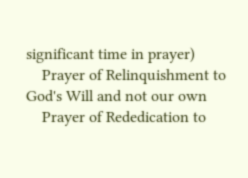significant time in prayer)
    Prayer of Relinquishment to God's Will and not our own
    Prayer of Rededication to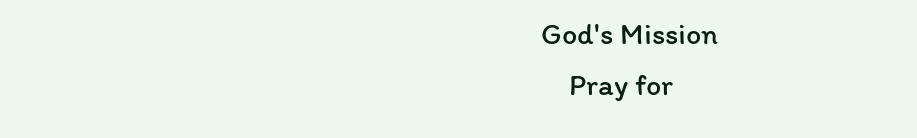God's Mission
    Pray for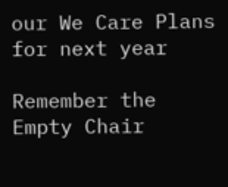our We Care Plans for next year

Remember the Empty Chair